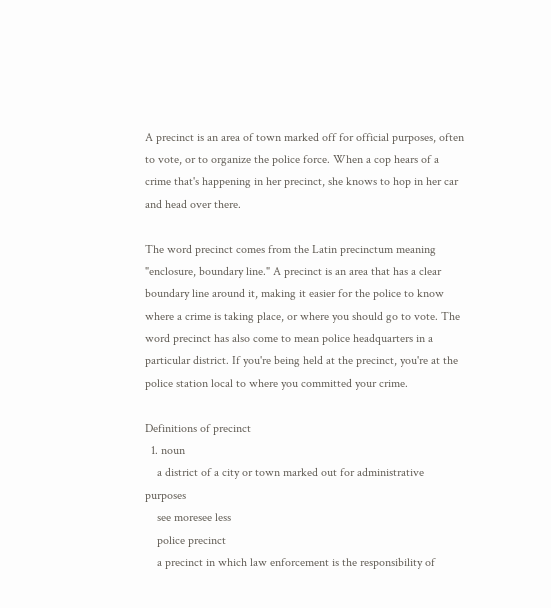A precinct is an area of town marked off for official purposes, often to vote, or to organize the police force. When a cop hears of a crime that's happening in her precinct, she knows to hop in her car and head over there.

The word precinct comes from the Latin precinctum meaning "enclosure, boundary line." A precinct is an area that has a clear boundary line around it, making it easier for the police to know where a crime is taking place, or where you should go to vote. The word precinct has also come to mean police headquarters in a particular district. If you're being held at the precinct, you're at the police station local to where you committed your crime.

Definitions of precinct
  1. noun
    a district of a city or town marked out for administrative purposes
    see moresee less
    police precinct
    a precinct in which law enforcement is the responsibility of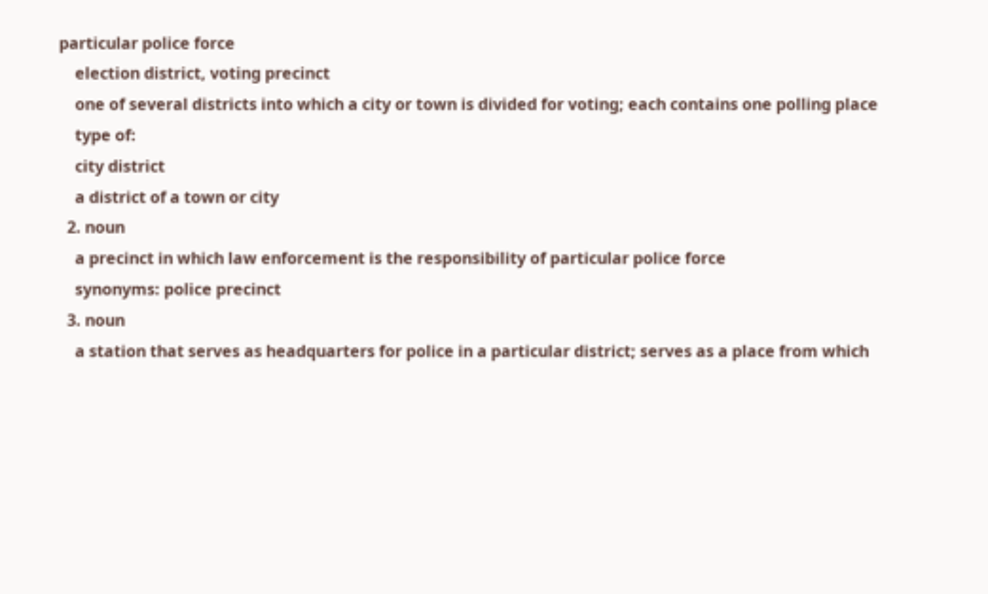particular police force
    election district, voting precinct
    one of several districts into which a city or town is divided for voting; each contains one polling place
    type of:
    city district
    a district of a town or city
  2. noun
    a precinct in which law enforcement is the responsibility of particular police force
    synonyms: police precinct
  3. noun
    a station that serves as headquarters for police in a particular district; serves as a place from which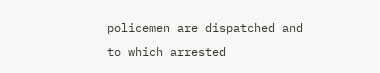policemen are dispatched and to which arrested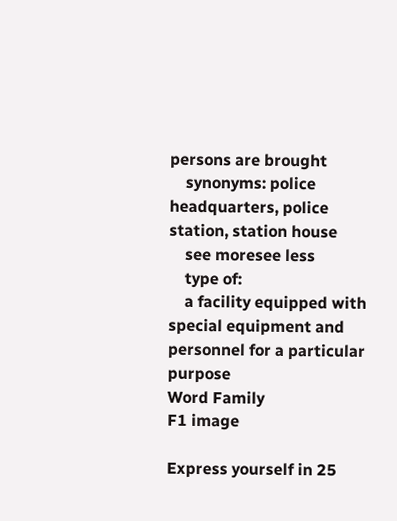persons are brought
    synonyms: police headquarters, police station, station house
    see moresee less
    type of:
    a facility equipped with special equipment and personnel for a particular purpose
Word Family
F1 image

Express yourself in 25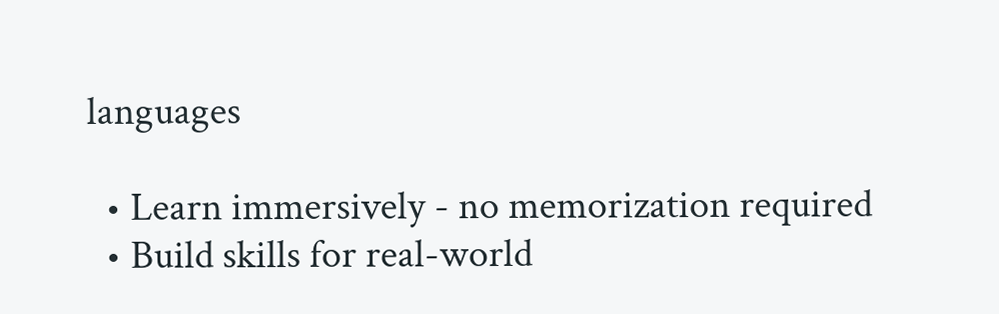languages

  • Learn immersively - no memorization required
  • Build skills for real-world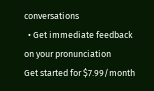conversations
  • Get immediate feedback on your pronunciation
Get started for $7.99/month